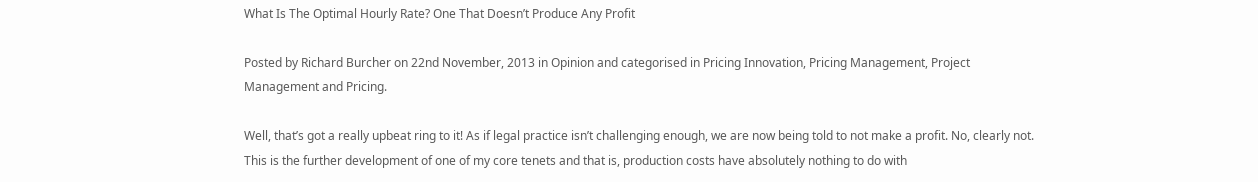What Is The Optimal Hourly Rate? One That Doesn’t Produce Any Profit

Posted by Richard Burcher on 22nd November, 2013 in Opinion and categorised in Pricing Innovation, Pricing Management, Project Management and Pricing.

Well, that’s got a really upbeat ring to it! As if legal practice isn’t challenging enough, we are now being told to not make a profit. No, clearly not. This is the further development of one of my core tenets and that is, production costs have absolutely nothing to do with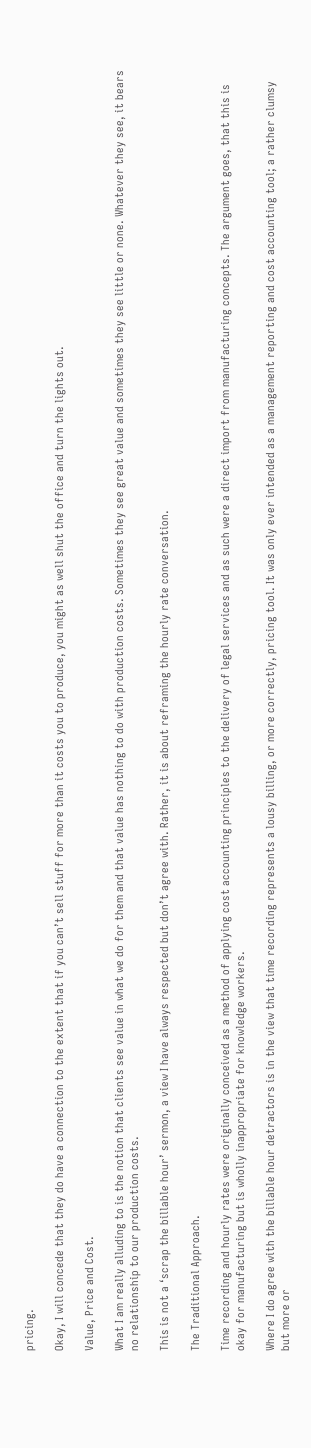pricing.

Okay, I will concede that they do have a connection to the extent that if you can’t sell stuff for more than it costs you to produce, you might as well shut the office and turn the lights out.

Value, Price and Cost.

What I am really alluding to is the notion that clients see value in what we do for them and that value has nothing to do with production costs. Sometimes they see great value and sometimes they see little or none. Whatever they see, it bears no relationship to our production costs.

This is not a ‘scrap the billable hour’ sermon, a view I have always respected but don’t agree with. Rather, it is about reframing the hourly rate conversation.

The Traditional Approach.

Time recording and hourly rates were originally conceived as a method of applying cost accounting principles to the delivery of legal services and as such were a direct import from manufacturing concepts. The argument goes, that this is okay for manufacturing but is wholly inappropriate for knowledge workers.

Where I do agree with the billable hour detractors is in the view that time recording represents a lousy billing, or more correctly, pricing tool. It was only ever intended as a management reporting and cost accounting tool; a rather clumsy but more or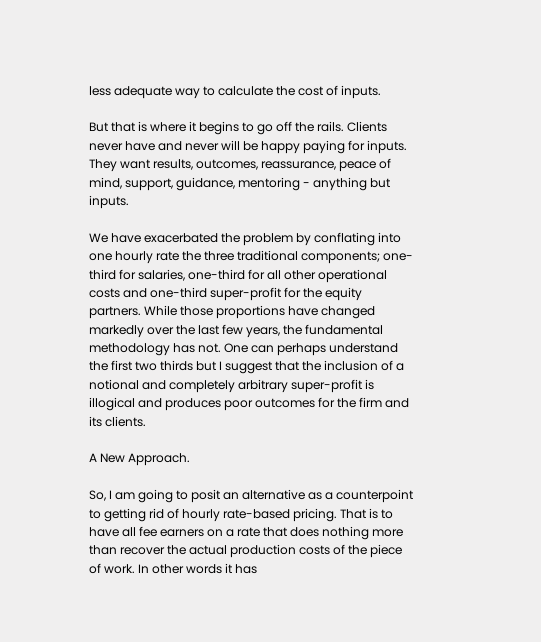less adequate way to calculate the cost of inputs.

But that is where it begins to go off the rails. Clients never have and never will be happy paying for inputs.  They want results, outcomes, reassurance, peace of mind, support, guidance, mentoring - anything but inputs.

We have exacerbated the problem by conflating into one hourly rate the three traditional components; one-third for salaries, one-third for all other operational costs and one-third super-profit for the equity partners. While those proportions have changed markedly over the last few years, the fundamental methodology has not. One can perhaps understand the first two thirds but I suggest that the inclusion of a notional and completely arbitrary super-profit is illogical and produces poor outcomes for the firm and its clients.

A New Approach.

So, I am going to posit an alternative as a counterpoint to getting rid of hourly rate-based pricing. That is to have all fee earners on a rate that does nothing more than recover the actual production costs of the piece of work. In other words it has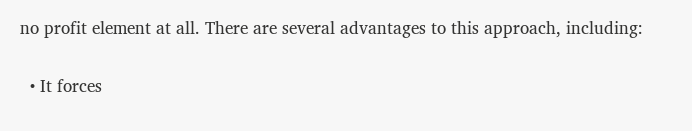no profit element at all. There are several advantages to this approach, including:

  • It forces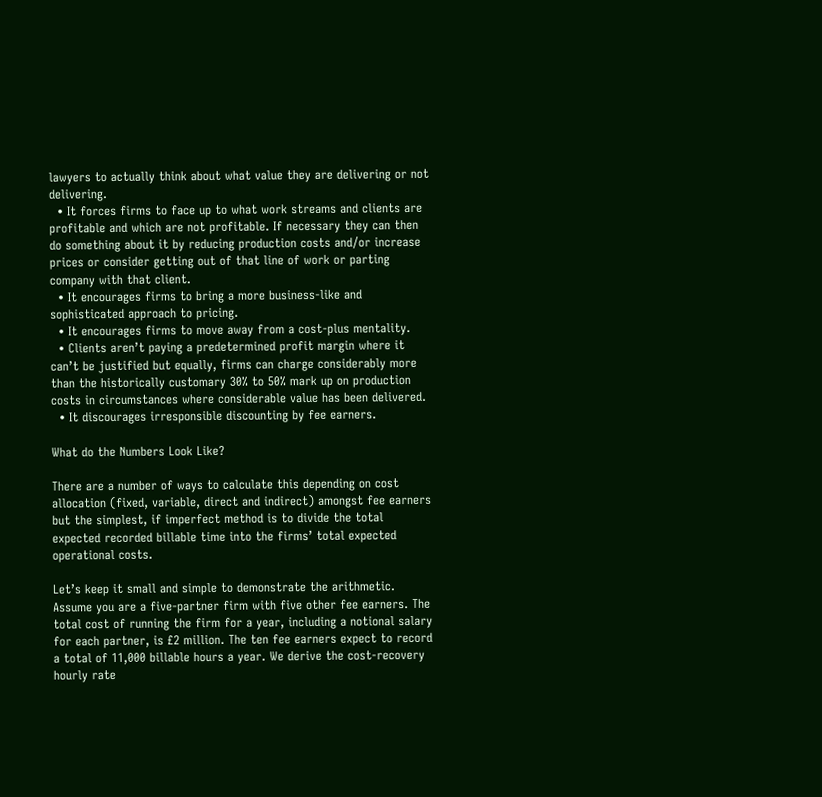lawyers to actually think about what value they are delivering or not delivering.
  • It forces firms to face up to what work streams and clients are profitable and which are not profitable. If necessary they can then do something about it by reducing production costs and/or increase prices or consider getting out of that line of work or parting company with that client.
  • It encourages firms to bring a more business-like and sophisticated approach to pricing.
  • It encourages firms to move away from a cost-plus mentality.
  • Clients aren’t paying a predetermined profit margin where it can’t be justified but equally, firms can charge considerably more than the historically customary 30% to 50% mark up on production costs in circumstances where considerable value has been delivered.
  • It discourages irresponsible discounting by fee earners.

What do the Numbers Look Like?

There are a number of ways to calculate this depending on cost allocation (fixed, variable, direct and indirect) amongst fee earners but the simplest, if imperfect method is to divide the total expected recorded billable time into the firms’ total expected operational costs.

Let’s keep it small and simple to demonstrate the arithmetic. Assume you are a five-partner firm with five other fee earners. The total cost of running the firm for a year, including a notional salary for each partner, is £2 million. The ten fee earners expect to record a total of 11,000 billable hours a year. We derive the cost-recovery hourly rate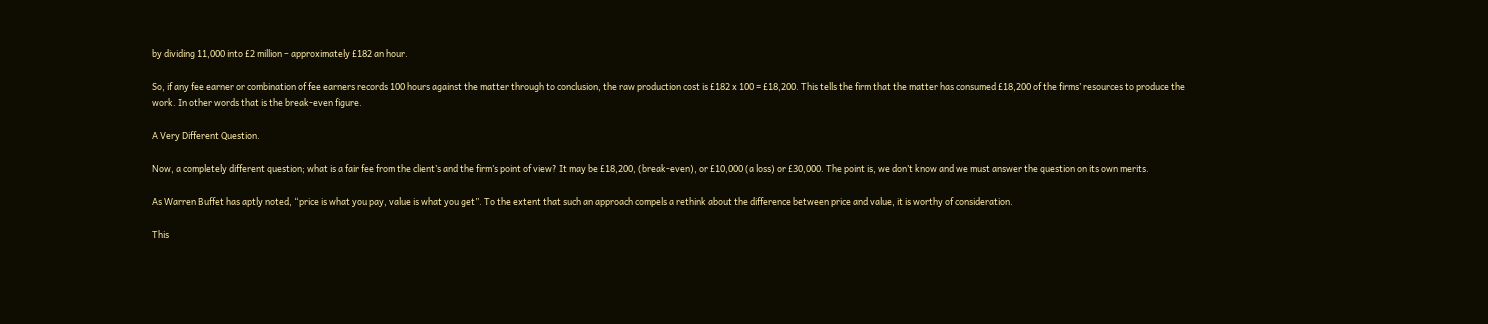by dividing 11,000 into £2 million – approximately £182 an hour.

So, if any fee earner or combination of fee earners records 100 hours against the matter through to conclusion, the raw production cost is £182 x 100 = £18,200. This tells the firm that the matter has consumed £18,200 of the firms’ resources to produce the work. In other words that is the break-even figure.

A Very Different Question.

Now, a completely different question; what is a fair fee from the client’s and the firm’s point of view? It may be £18,200, (break-even), or £10,000 (a loss) or £30,000. The point is, we don’t know and we must answer the question on its own merits.

As Warren Buffet has aptly noted, “price is what you pay, value is what you get”. To the extent that such an approach compels a rethink about the difference between price and value, it is worthy of consideration.

This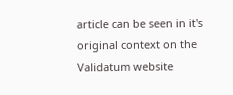article can be seen in it's original context on the Validatum website